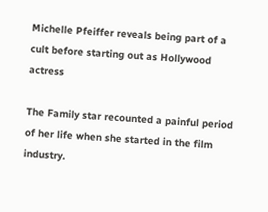Michelle Pfeiffer reveals being part of a cult before starting out as Hollywood actress

The Family star recounted a painful period of her life when she started in the film industry.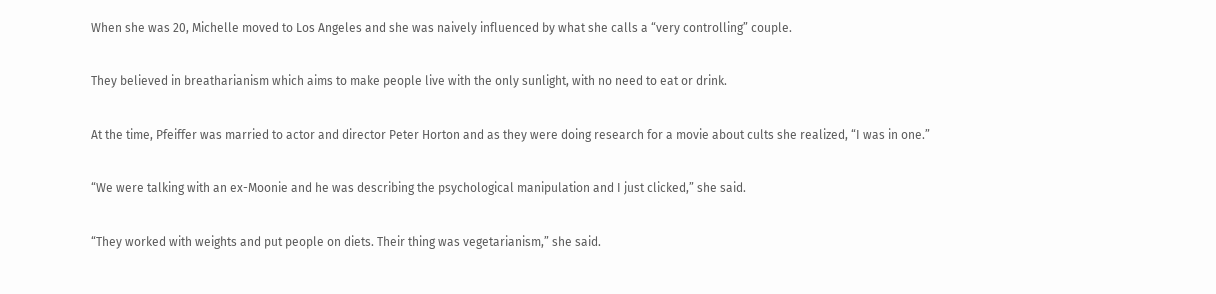When she was 20, Michelle moved to Los Angeles and she was naively influenced by what she calls a “very controlling” couple.

They believed in breatharianism which aims to make people live with the only sunlight, with no need to eat or drink.

At the time, Pfeiffer was married to actor and director Peter Horton and as they were doing research for a movie about cults she realized, “I was in one.”

“We were talking with an ex-Moonie and he was describing the psychological manipulation and I just clicked,” she said.

“They worked with weights and put people on diets. Their thing was vegetarianism,” she said.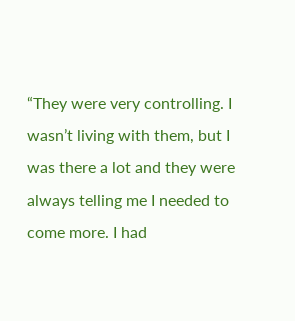“They were very controlling. I wasn’t living with them, but I was there a lot and they were always telling me I needed to come more. I had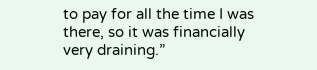to pay for all the time I was there, so it was financially very draining.”